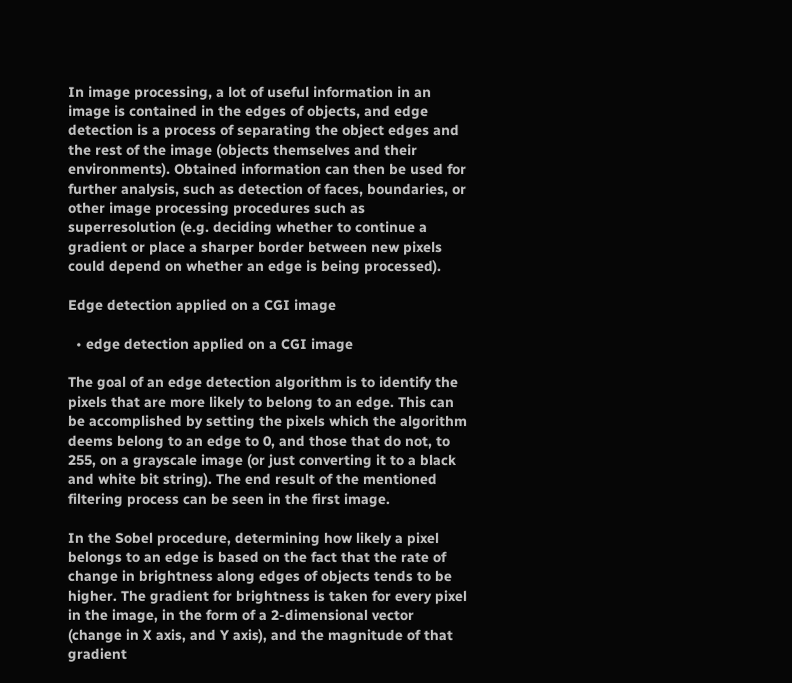In image processing, a lot of useful information in an image is contained in the edges of objects, and edge detection is a process of separating the object edges and the rest of the image (objects themselves and their environments). Obtained information can then be used for further analysis, such as detection of faces, boundaries, or other image processing procedures such as superresolution (e.g. deciding whether to continue a gradient or place a sharper border between new pixels could depend on whether an edge is being processed).

Edge detection applied on a CGI image

  • edge detection applied on a CGI image

The goal of an edge detection algorithm is to identify the pixels that are more likely to belong to an edge. This can be accomplished by setting the pixels which the algorithm deems belong to an edge to 0, and those that do not, to 255, on a grayscale image (or just converting it to a black and white bit string). The end result of the mentioned filtering process can be seen in the first image.

In the Sobel procedure, determining how likely a pixel belongs to an edge is based on the fact that the rate of change in brightness along edges of objects tends to be higher. The gradient for brightness is taken for every pixel in the image, in the form of a 2-dimensional vector (change in X axis, and Y axis), and the magnitude of that gradient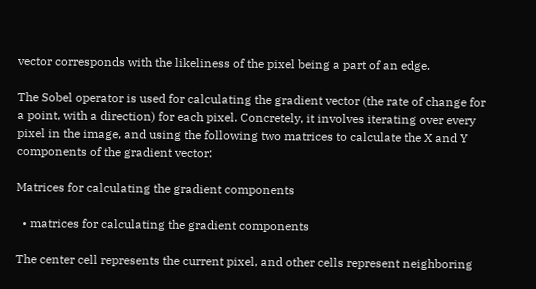vector corresponds with the likeliness of the pixel being a part of an edge.

The Sobel operator is used for calculating the gradient vector (the rate of change for a point, with a direction) for each pixel. Concretely, it involves iterating over every pixel in the image, and using the following two matrices to calculate the X and Y components of the gradient vector:

Matrices for calculating the gradient components

  • matrices for calculating the gradient components

The center cell represents the current pixel, and other cells represent neighboring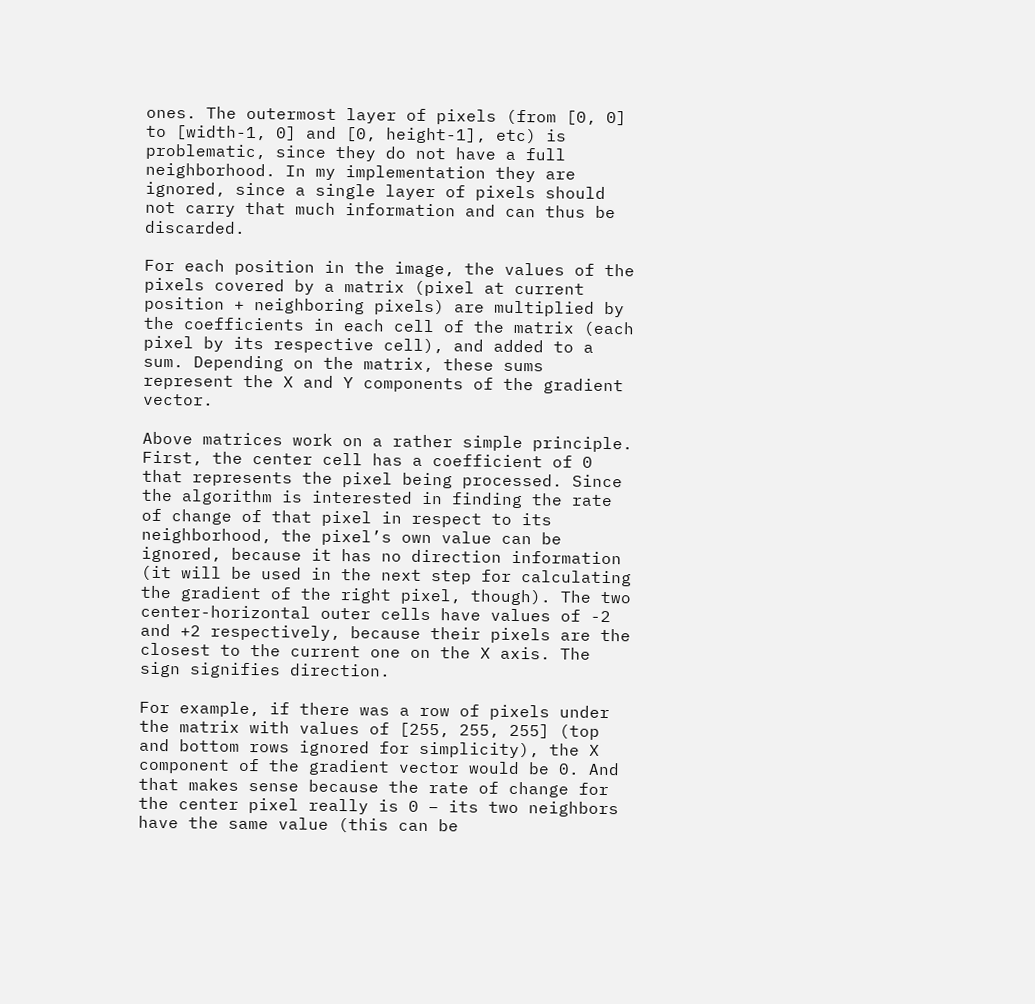ones. The outermost layer of pixels (from [0, 0] to [width-1, 0] and [0, height-1], etc) is problematic, since they do not have a full neighborhood. In my implementation they are ignored, since a single layer of pixels should not carry that much information and can thus be discarded.

For each position in the image, the values of the pixels covered by a matrix (pixel at current position + neighboring pixels) are multiplied by the coefficients in each cell of the matrix (each pixel by its respective cell), and added to a sum. Depending on the matrix, these sums represent the X and Y components of the gradient vector.

Above matrices work on a rather simple principle. First, the center cell has a coefficient of 0 that represents the pixel being processed. Since the algorithm is interested in finding the rate of change of that pixel in respect to its neighborhood, the pixel’s own value can be ignored, because it has no direction information (it will be used in the next step for calculating the gradient of the right pixel, though). The two center-horizontal outer cells have values of -2 and +2 respectively, because their pixels are the closest to the current one on the X axis. The sign signifies direction.

For example, if there was a row of pixels under the matrix with values of [255, 255, 255] (top and bottom rows ignored for simplicity), the X component of the gradient vector would be 0. And that makes sense because the rate of change for the center pixel really is 0 – its two neighbors have the same value (this can be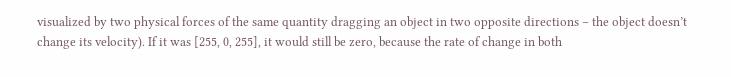visualized by two physical forces of the same quantity dragging an object in two opposite directions – the object doesn’t change its velocity). If it was [255, 0, 255], it would still be zero, because the rate of change in both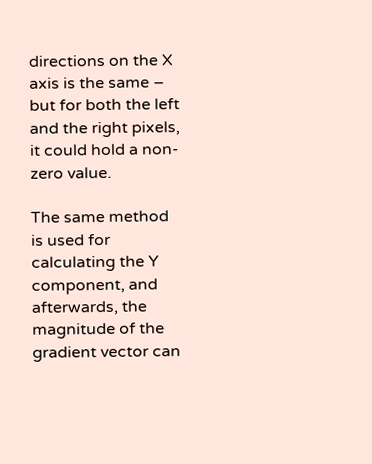directions on the X axis is the same – but for both the left and the right pixels, it could hold a non-zero value.

The same method is used for calculating the Y component, and afterwards, the magnitude of the gradient vector can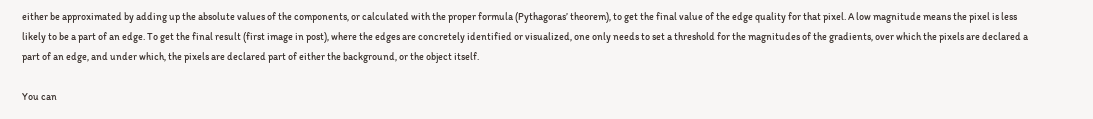either be approximated by adding up the absolute values of the components, or calculated with the proper formula (Pythagoras’ theorem), to get the final value of the edge quality for that pixel. A low magnitude means the pixel is less likely to be a part of an edge. To get the final result (first image in post), where the edges are concretely identified or visualized, one only needs to set a threshold for the magnitudes of the gradients, over which the pixels are declared a part of an edge, and under which, the pixels are declared part of either the background, or the object itself.

You can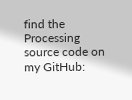find the Processing source code on my GitHub: